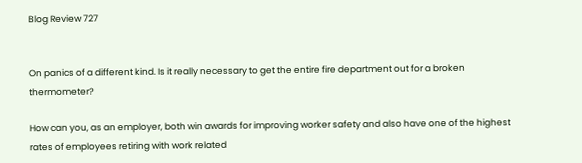Blog Review 727


On panics of a different kind. Is it really necessary to get the entire fire department out for a broken thermometer?

How can you, as an employer, both win awards for improving worker safety and also have one of the highest rates of employees retiring with work related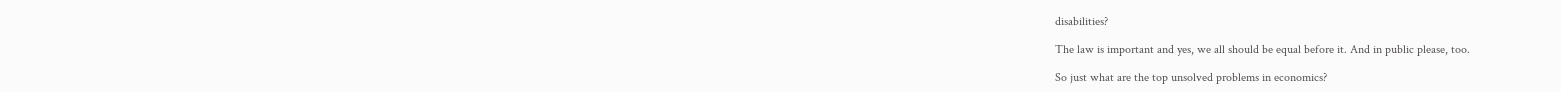disabilities?

The law is important and yes, we all should be equal before it. And in public please, too.

So just what are the top unsolved problems in economics?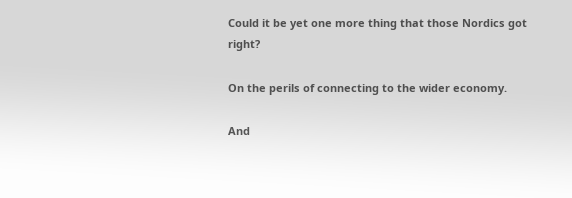Could it be yet one more thing that those Nordics got right?

On the perils of connecting to the wider economy.

And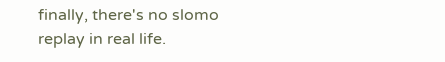finally, there's no slomo replay in real life.